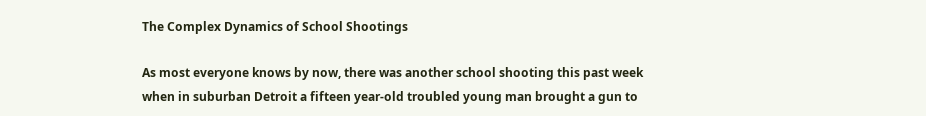The Complex Dynamics of School Shootings

As most everyone knows by now, there was another school shooting this past week when in suburban Detroit a fifteen year-old troubled young man brought a gun to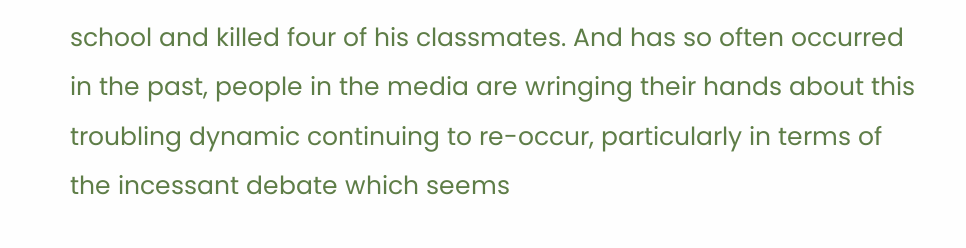school and killed four of his classmates. And has so often occurred in the past, people in the media are wringing their hands about this troubling dynamic continuing to re-occur, particularly in terms of the incessant debate which seems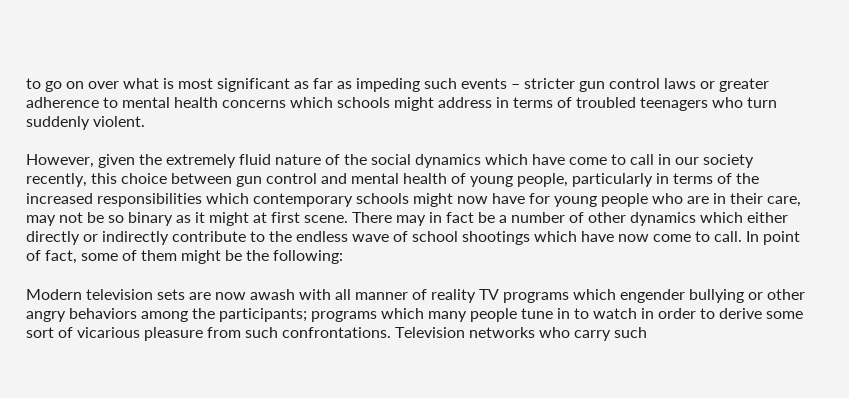to go on over what is most significant as far as impeding such events – stricter gun control laws or greater adherence to mental health concerns which schools might address in terms of troubled teenagers who turn suddenly violent.

However, given the extremely fluid nature of the social dynamics which have come to call in our society recently, this choice between gun control and mental health of young people, particularly in terms of the increased responsibilities which contemporary schools might now have for young people who are in their care, may not be so binary as it might at first scene. There may in fact be a number of other dynamics which either directly or indirectly contribute to the endless wave of school shootings which have now come to call. In point of fact, some of them might be the following:

Modern television sets are now awash with all manner of reality TV programs which engender bullying or other angry behaviors among the participants; programs which many people tune in to watch in order to derive some sort of vicarious pleasure from such confrontations. Television networks who carry such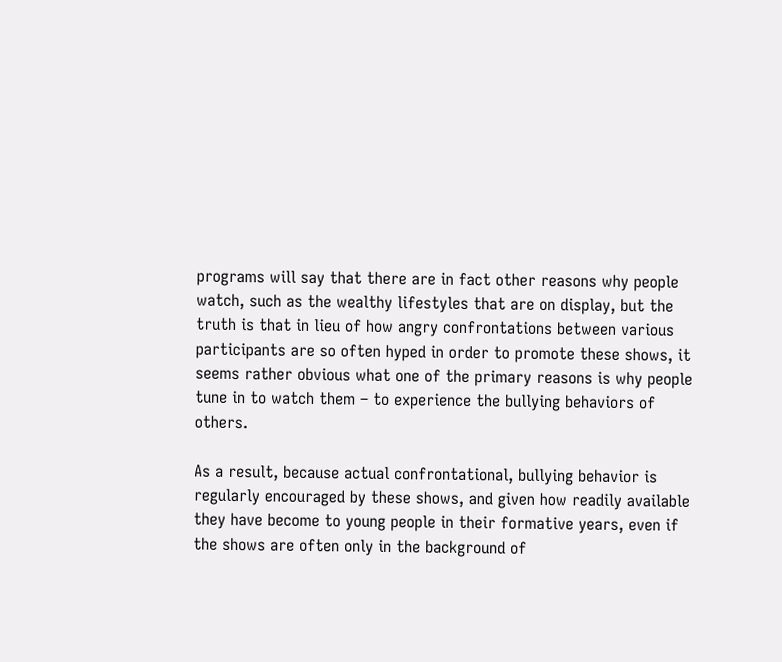programs will say that there are in fact other reasons why people watch, such as the wealthy lifestyles that are on display, but the truth is that in lieu of how angry confrontations between various participants are so often hyped in order to promote these shows, it seems rather obvious what one of the primary reasons is why people tune in to watch them – to experience the bullying behaviors of others.

As a result, because actual confrontational, bullying behavior is regularly encouraged by these shows, and given how readily available they have become to young people in their formative years, even if the shows are often only in the background of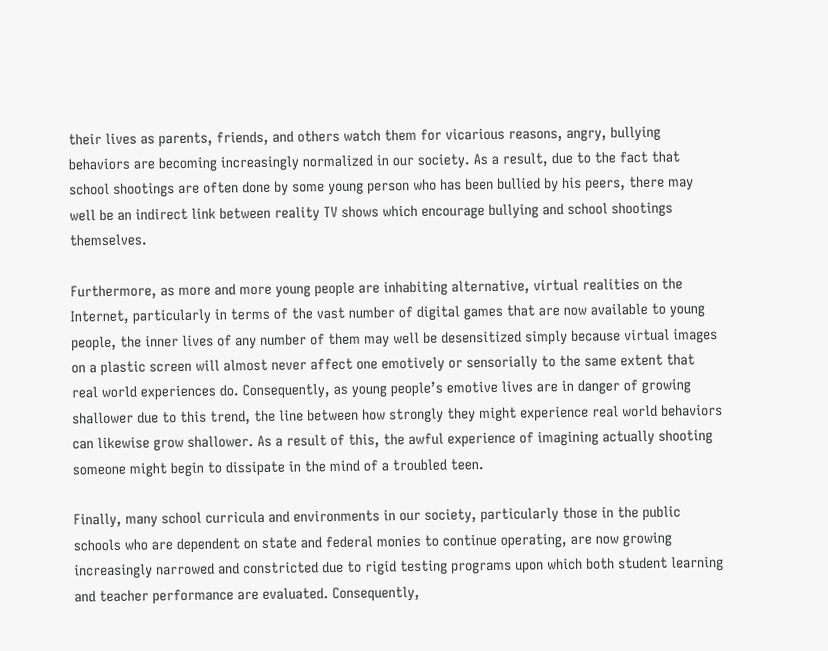their lives as parents, friends, and others watch them for vicarious reasons, angry, bullying behaviors are becoming increasingly normalized in our society. As a result, due to the fact that school shootings are often done by some young person who has been bullied by his peers, there may well be an indirect link between reality TV shows which encourage bullying and school shootings themselves.

Furthermore, as more and more young people are inhabiting alternative, virtual realities on the Internet, particularly in terms of the vast number of digital games that are now available to young people, the inner lives of any number of them may well be desensitized simply because virtual images on a plastic screen will almost never affect one emotively or sensorially to the same extent that real world experiences do. Consequently, as young people’s emotive lives are in danger of growing shallower due to this trend, the line between how strongly they might experience real world behaviors can likewise grow shallower. As a result of this, the awful experience of imagining actually shooting someone might begin to dissipate in the mind of a troubled teen.

Finally, many school curricula and environments in our society, particularly those in the public schools who are dependent on state and federal monies to continue operating, are now growing increasingly narrowed and constricted due to rigid testing programs upon which both student learning and teacher performance are evaluated. Consequently,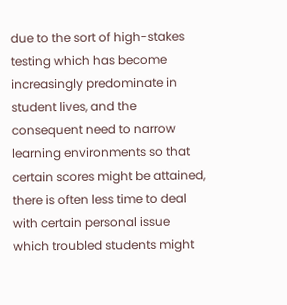due to the sort of high-stakes testing which has become increasingly predominate in student lives, and the consequent need to narrow learning environments so that certain scores might be attained, there is often less time to deal with certain personal issue which troubled students might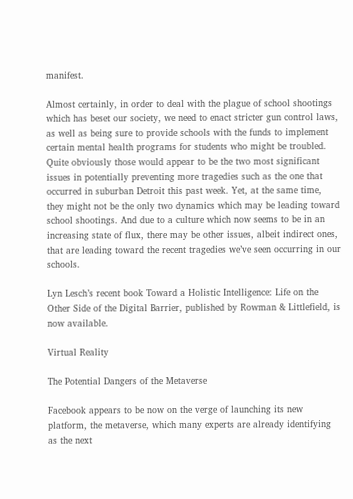manifest.

Almost certainly, in order to deal with the plague of school shootings which has beset our society, we need to enact stricter gun control laws, as well as being sure to provide schools with the funds to implement certain mental health programs for students who might be troubled. Quite obviously those would appear to be the two most significant issues in potentially preventing more tragedies such as the one that occurred in suburban Detroit this past week. Yet, at the same time, they might not be the only two dynamics which may be leading toward school shootings. And due to a culture which now seems to be in an increasing state of flux, there may be other issues, albeit indirect ones, that are leading toward the recent tragedies we’ve seen occurring in our schools.

Lyn Lesch’s recent book Toward a Holistic Intelligence: Life on the Other Side of the Digital Barrier, published by Rowman & Littlefield, is now available.

Virtual Reality

The Potential Dangers of the Metaverse

Facebook appears to be now on the verge of launching its new platform, the metaverse, which many experts are already identifying as the next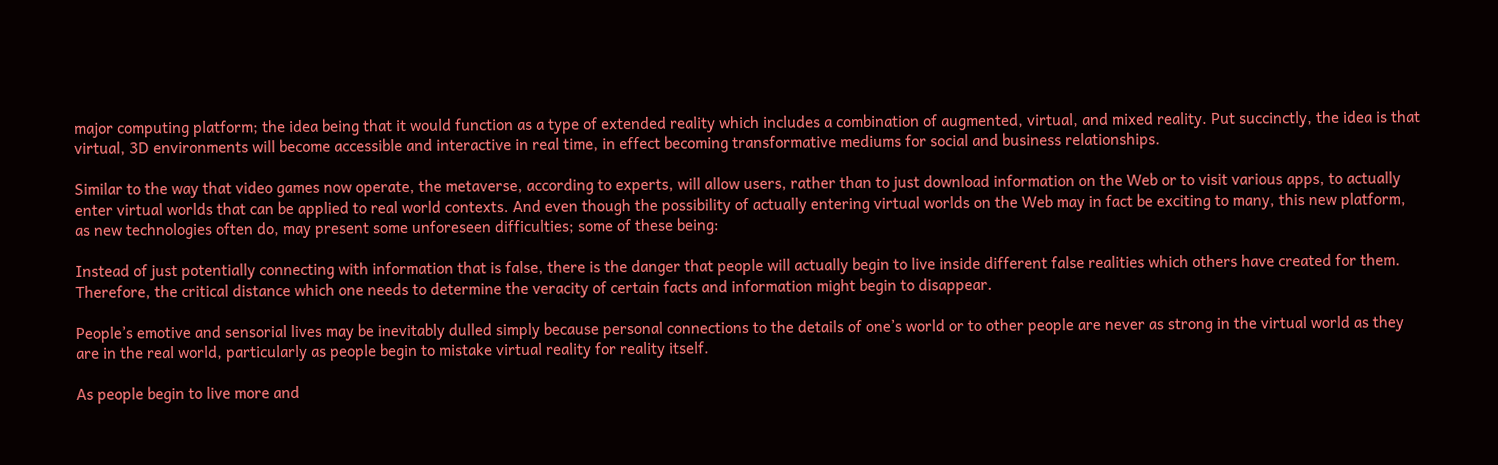major computing platform; the idea being that it would function as a type of extended reality which includes a combination of augmented, virtual, and mixed reality. Put succinctly, the idea is that virtual, 3D environments will become accessible and interactive in real time, in effect becoming transformative mediums for social and business relationships.

Similar to the way that video games now operate, the metaverse, according to experts, will allow users, rather than to just download information on the Web or to visit various apps, to actually enter virtual worlds that can be applied to real world contexts. And even though the possibility of actually entering virtual worlds on the Web may in fact be exciting to many, this new platform, as new technologies often do, may present some unforeseen difficulties; some of these being:

Instead of just potentially connecting with information that is false, there is the danger that people will actually begin to live inside different false realities which others have created for them. Therefore, the critical distance which one needs to determine the veracity of certain facts and information might begin to disappear.

People’s emotive and sensorial lives may be inevitably dulled simply because personal connections to the details of one’s world or to other people are never as strong in the virtual world as they are in the real world, particularly as people begin to mistake virtual reality for reality itself.

As people begin to live more and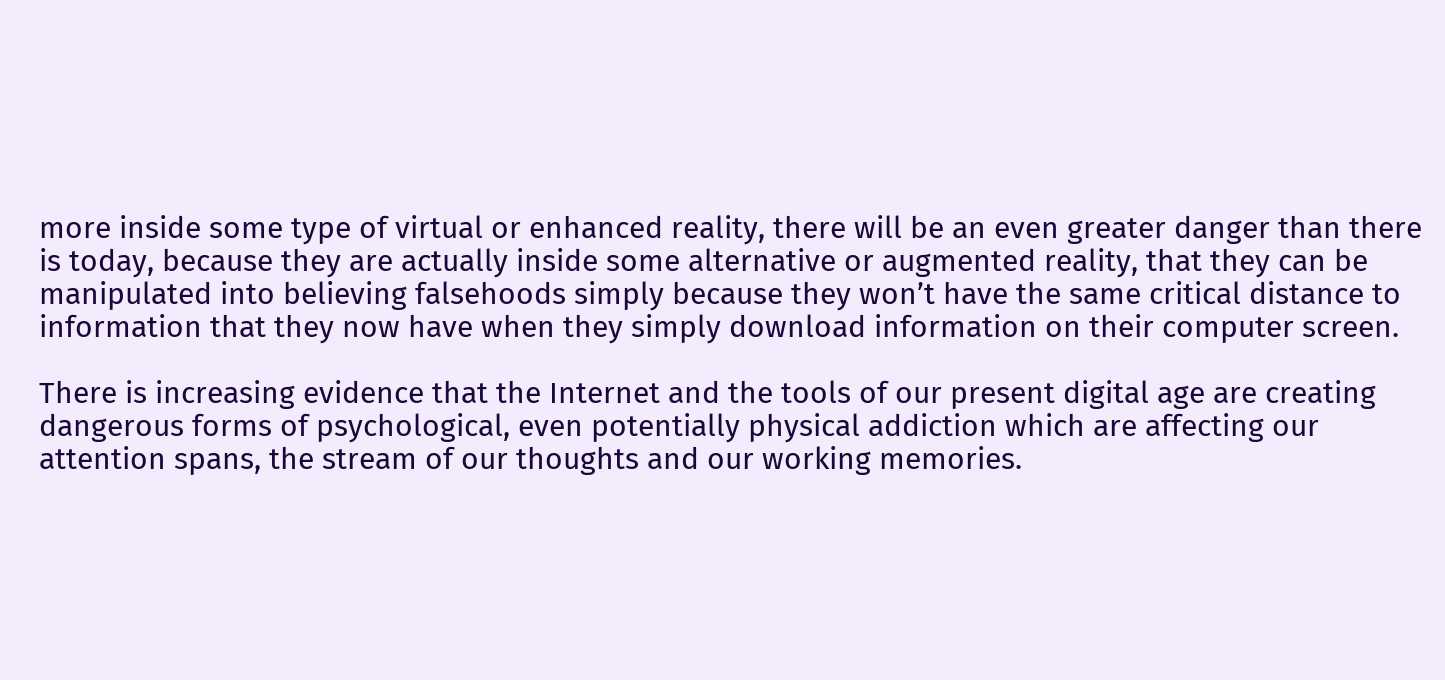more inside some type of virtual or enhanced reality, there will be an even greater danger than there is today, because they are actually inside some alternative or augmented reality, that they can be manipulated into believing falsehoods simply because they won’t have the same critical distance to information that they now have when they simply download information on their computer screen.

There is increasing evidence that the Internet and the tools of our present digital age are creating dangerous forms of psychological, even potentially physical addiction which are affecting our attention spans, the stream of our thoughts and our working memories.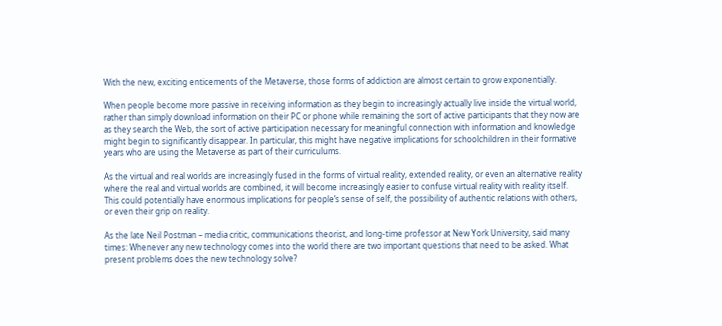With the new, exciting enticements of the Metaverse, those forms of addiction are almost certain to grow exponentially.

When people become more passive in receiving information as they begin to increasingly actually live inside the virtual world, rather than simply download information on their PC or phone while remaining the sort of active participants that they now are as they search the Web, the sort of active participation necessary for meaningful connection with information and knowledge might begin to significantly disappear. In particular, this might have negative implications for schoolchildren in their formative years who are using the Metaverse as part of their curriculums.

As the virtual and real worlds are increasingly fused in the forms of virtual reality, extended reality, or even an alternative reality where the real and virtual worlds are combined, it will become increasingly easier to confuse virtual reality with reality itself. This could potentially have enormous implications for people’s sense of self, the possibility of authentic relations with others, or even their grip on reality.

As the late Neil Postman – media critic, communications theorist, and long-time professor at New York University, said many times: Whenever any new technology comes into the world there are two important questions that need to be asked. What present problems does the new technology solve?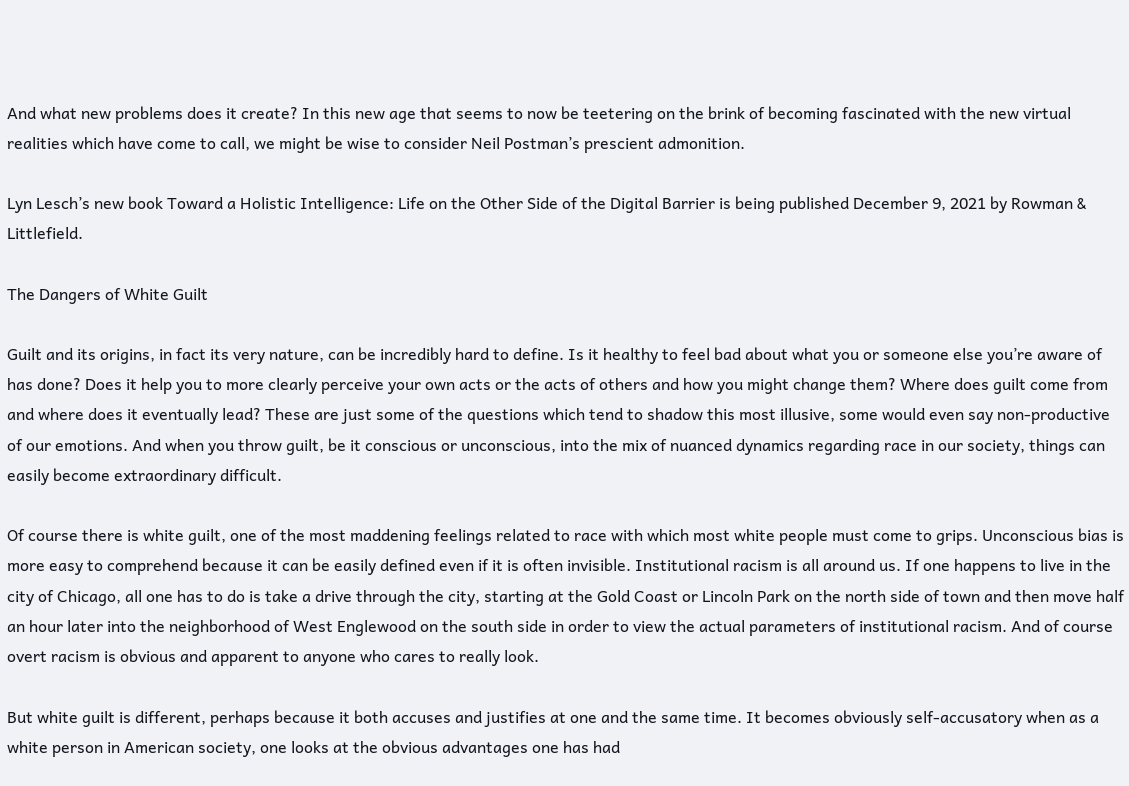And what new problems does it create? In this new age that seems to now be teetering on the brink of becoming fascinated with the new virtual realities which have come to call, we might be wise to consider Neil Postman’s prescient admonition.

Lyn Lesch’s new book Toward a Holistic Intelligence: Life on the Other Side of the Digital Barrier is being published December 9, 2021 by Rowman & Littlefield.

The Dangers of White Guilt

Guilt and its origins, in fact its very nature, can be incredibly hard to define. Is it healthy to feel bad about what you or someone else you’re aware of has done? Does it help you to more clearly perceive your own acts or the acts of others and how you might change them? Where does guilt come from and where does it eventually lead? These are just some of the questions which tend to shadow this most illusive, some would even say non-productive of our emotions. And when you throw guilt, be it conscious or unconscious, into the mix of nuanced dynamics regarding race in our society, things can easily become extraordinary difficult.

Of course there is white guilt, one of the most maddening feelings related to race with which most white people must come to grips. Unconscious bias is more easy to comprehend because it can be easily defined even if it is often invisible. Institutional racism is all around us. If one happens to live in the city of Chicago, all one has to do is take a drive through the city, starting at the Gold Coast or Lincoln Park on the north side of town and then move half an hour later into the neighborhood of West Englewood on the south side in order to view the actual parameters of institutional racism. And of course overt racism is obvious and apparent to anyone who cares to really look.

But white guilt is different, perhaps because it both accuses and justifies at one and the same time. It becomes obviously self-accusatory when as a white person in American society, one looks at the obvious advantages one has had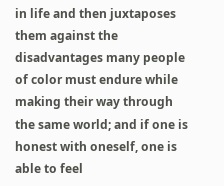in life and then juxtaposes them against the disadvantages many people of color must endure while making their way through the same world; and if one is honest with oneself, one is able to feel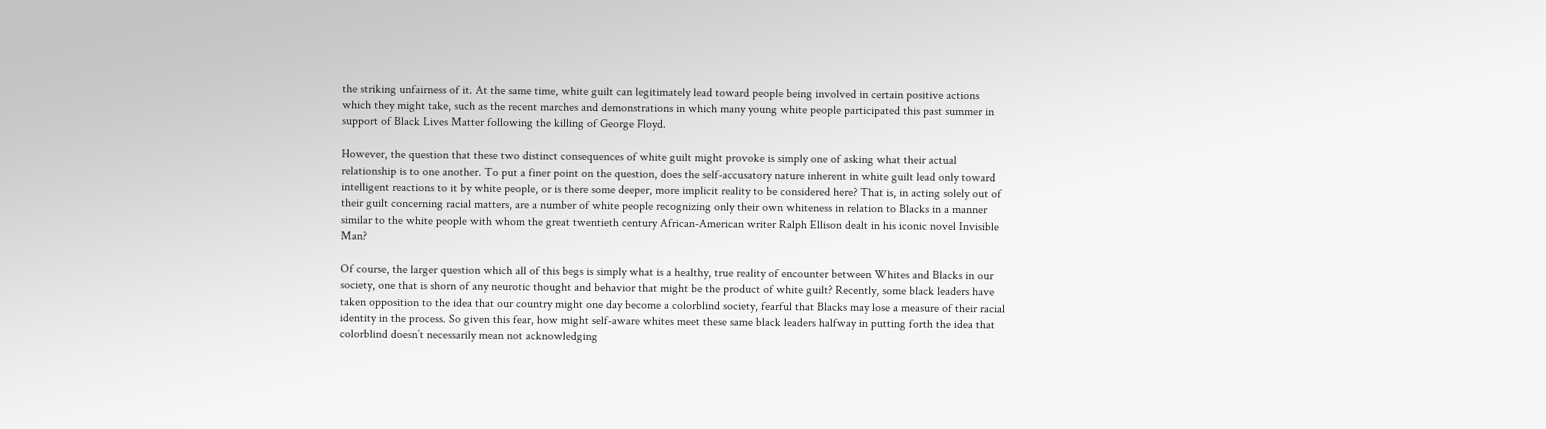the striking unfairness of it. At the same time, white guilt can legitimately lead toward people being involved in certain positive actions which they might take, such as the recent marches and demonstrations in which many young white people participated this past summer in support of Black Lives Matter following the killing of George Floyd.

However, the question that these two distinct consequences of white guilt might provoke is simply one of asking what their actual relationship is to one another. To put a finer point on the question, does the self-accusatory nature inherent in white guilt lead only toward intelligent reactions to it by white people, or is there some deeper, more implicit reality to be considered here? That is, in acting solely out of their guilt concerning racial matters, are a number of white people recognizing only their own whiteness in relation to Blacks in a manner similar to the white people with whom the great twentieth century African-American writer Ralph Ellison dealt in his iconic novel Invisible Man?

Of course, the larger question which all of this begs is simply what is a healthy, true reality of encounter between Whites and Blacks in our society, one that is shorn of any neurotic thought and behavior that might be the product of white guilt? Recently, some black leaders have taken opposition to the idea that our country might one day become a colorblind society, fearful that Blacks may lose a measure of their racial identity in the process. So given this fear, how might self-aware whites meet these same black leaders halfway in putting forth the idea that colorblind doesn’t necessarily mean not acknowledging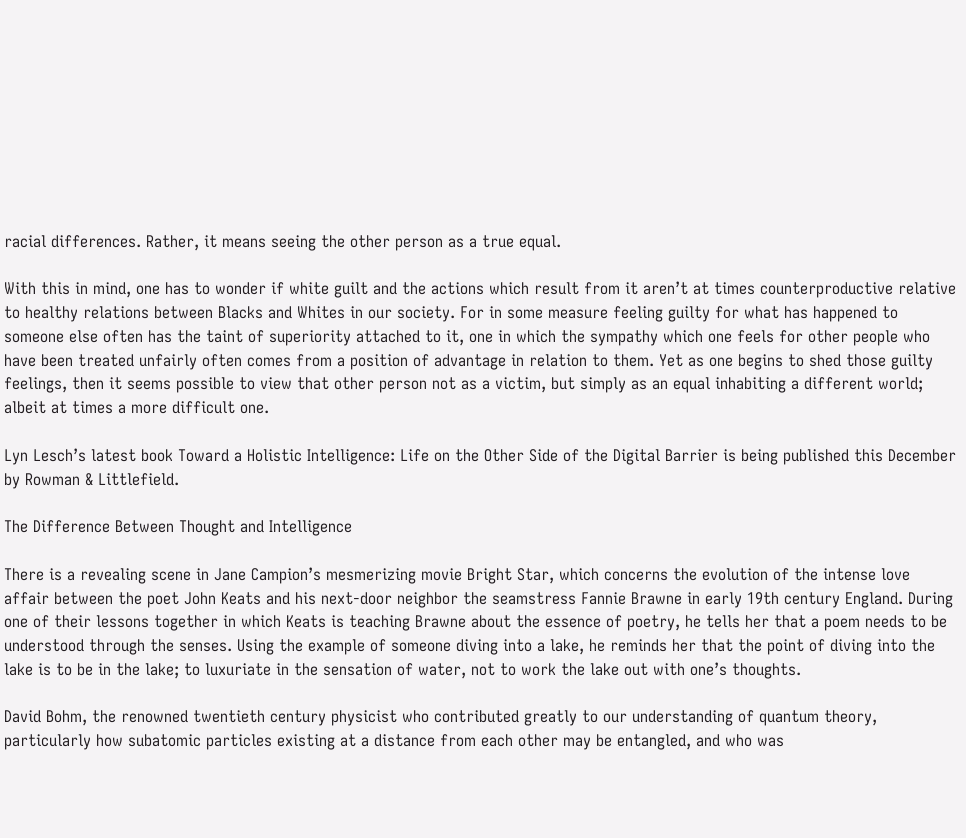racial differences. Rather, it means seeing the other person as a true equal.

With this in mind, one has to wonder if white guilt and the actions which result from it aren’t at times counterproductive relative to healthy relations between Blacks and Whites in our society. For in some measure feeling guilty for what has happened to someone else often has the taint of superiority attached to it, one in which the sympathy which one feels for other people who have been treated unfairly often comes from a position of advantage in relation to them. Yet as one begins to shed those guilty feelings, then it seems possible to view that other person not as a victim, but simply as an equal inhabiting a different world; albeit at times a more difficult one.

Lyn Lesch’s latest book Toward a Holistic Intelligence: Life on the Other Side of the Digital Barrier is being published this December by Rowman & Littlefield.

The Difference Between Thought and Intelligence

There is a revealing scene in Jane Campion’s mesmerizing movie Bright Star, which concerns the evolution of the intense love affair between the poet John Keats and his next-door neighbor the seamstress Fannie Brawne in early 19th century England. During one of their lessons together in which Keats is teaching Brawne about the essence of poetry, he tells her that a poem needs to be understood through the senses. Using the example of someone diving into a lake, he reminds her that the point of diving into the lake is to be in the lake; to luxuriate in the sensation of water, not to work the lake out with one’s thoughts.

David Bohm, the renowned twentieth century physicist who contributed greatly to our understanding of quantum theory, particularly how subatomic particles existing at a distance from each other may be entangled, and who was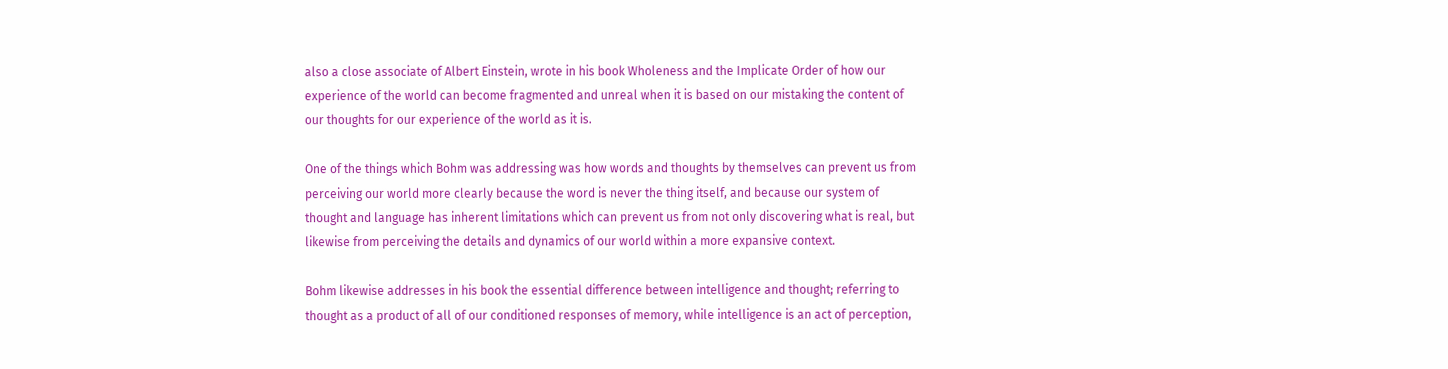also a close associate of Albert Einstein, wrote in his book Wholeness and the Implicate Order of how our experience of the world can become fragmented and unreal when it is based on our mistaking the content of our thoughts for our experience of the world as it is.

One of the things which Bohm was addressing was how words and thoughts by themselves can prevent us from perceiving our world more clearly because the word is never the thing itself, and because our system of thought and language has inherent limitations which can prevent us from not only discovering what is real, but likewise from perceiving the details and dynamics of our world within a more expansive context.

Bohm likewise addresses in his book the essential difference between intelligence and thought; referring to thought as a product of all of our conditioned responses of memory, while intelligence is an act of perception,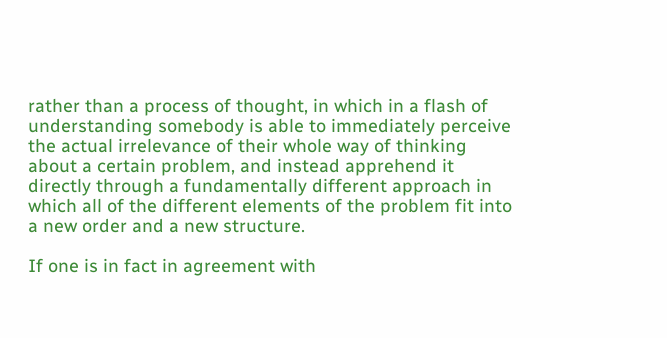rather than a process of thought, in which in a flash of understanding somebody is able to immediately perceive the actual irrelevance of their whole way of thinking about a certain problem, and instead apprehend it directly through a fundamentally different approach in which all of the different elements of the problem fit into a new order and a new structure.

If one is in fact in agreement with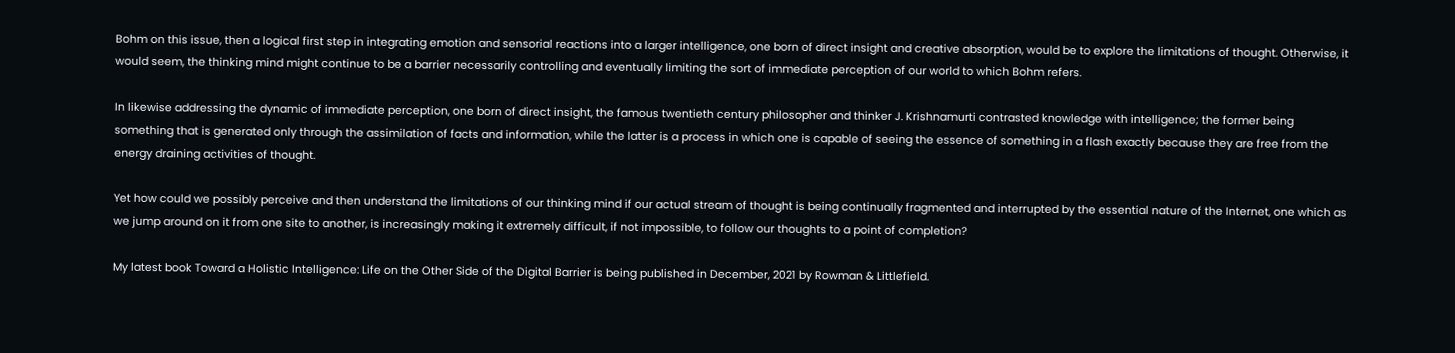Bohm on this issue, then a logical first step in integrating emotion and sensorial reactions into a larger intelligence, one born of direct insight and creative absorption, would be to explore the limitations of thought. Otherwise, it would seem, the thinking mind might continue to be a barrier necessarily controlling and eventually limiting the sort of immediate perception of our world to which Bohm refers.

In likewise addressing the dynamic of immediate perception, one born of direct insight, the famous twentieth century philosopher and thinker J. Krishnamurti contrasted knowledge with intelligence; the former being something that is generated only through the assimilation of facts and information, while the latter is a process in which one is capable of seeing the essence of something in a flash exactly because they are free from the energy draining activities of thought.

Yet how could we possibly perceive and then understand the limitations of our thinking mind if our actual stream of thought is being continually fragmented and interrupted by the essential nature of the Internet, one which as we jump around on it from one site to another, is increasingly making it extremely difficult, if not impossible, to follow our thoughts to a point of completion?

My latest book Toward a Holistic Intelligence: Life on the Other Side of the Digital Barrier is being published in December, 2021 by Rowman & Littlefield.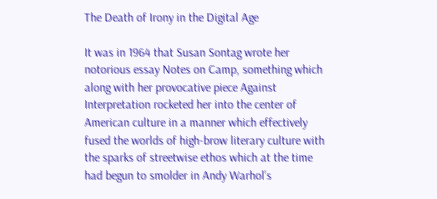The Death of Irony in the Digital Age

It was in 1964 that Susan Sontag wrote her notorious essay Notes on Camp, something which along with her provocative piece Against Interpretation rocketed her into the center of American culture in a manner which effectively fused the worlds of high-brow literary culture with the sparks of streetwise ethos which at the time had begun to smolder in Andy Warhol’s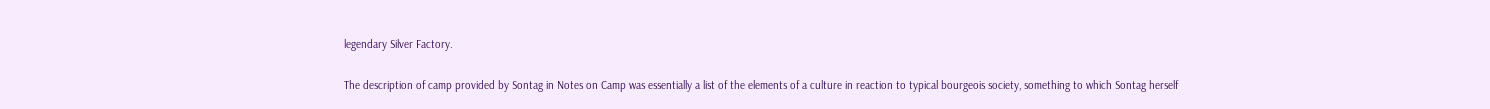legendary Silver Factory.

The description of camp provided by Sontag in Notes on Camp was essentially a list of the elements of a culture in reaction to typical bourgeois society, something to which Sontag herself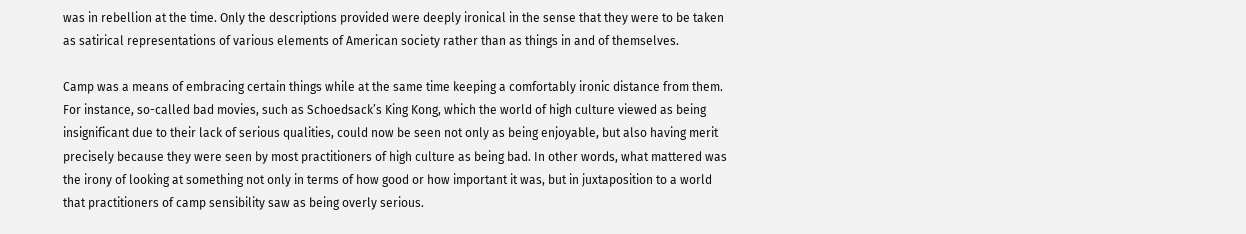was in rebellion at the time. Only the descriptions provided were deeply ironical in the sense that they were to be taken as satirical representations of various elements of American society rather than as things in and of themselves.

Camp was a means of embracing certain things while at the same time keeping a comfortably ironic distance from them. For instance, so-called bad movies, such as Schoedsack’s King Kong, which the world of high culture viewed as being insignificant due to their lack of serious qualities, could now be seen not only as being enjoyable, but also having merit precisely because they were seen by most practitioners of high culture as being bad. In other words, what mattered was the irony of looking at something not only in terms of how good or how important it was, but in juxtaposition to a world that practitioners of camp sensibility saw as being overly serious.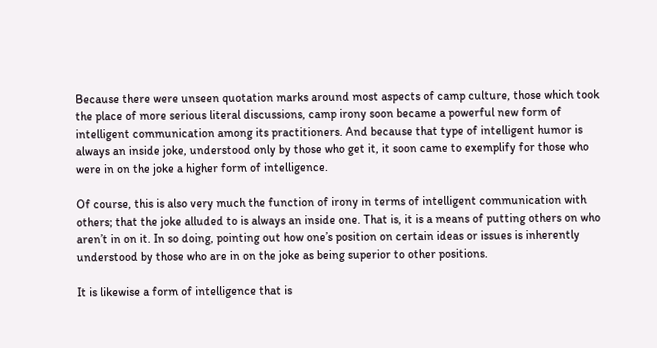Because there were unseen quotation marks around most aspects of camp culture, those which took the place of more serious literal discussions, camp irony soon became a powerful new form of intelligent communication among its practitioners. And because that type of intelligent humor is always an inside joke, understood only by those who get it, it soon came to exemplify for those who were in on the joke a higher form of intelligence.

Of course, this is also very much the function of irony in terms of intelligent communication with others; that the joke alluded to is always an inside one. That is, it is a means of putting others on who aren’t in on it. In so doing, pointing out how one’s position on certain ideas or issues is inherently understood by those who are in on the joke as being superior to other positions.

It is likewise a form of intelligence that is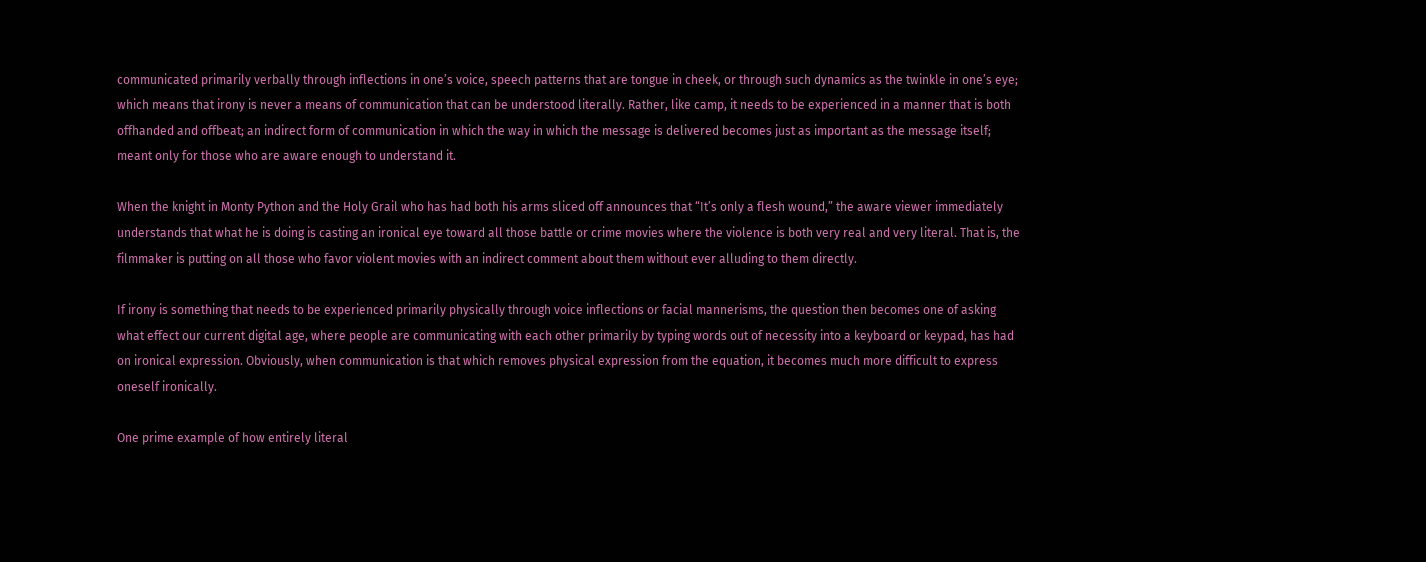communicated primarily verbally through inflections in one’s voice, speech patterns that are tongue in cheek, or through such dynamics as the twinkle in one’s eye; which means that irony is never a means of communication that can be understood literally. Rather, like camp, it needs to be experienced in a manner that is both offhanded and offbeat; an indirect form of communication in which the way in which the message is delivered becomes just as important as the message itself; meant only for those who are aware enough to understand it.

When the knight in Monty Python and the Holy Grail who has had both his arms sliced off announces that “It’s only a flesh wound,” the aware viewer immediately understands that what he is doing is casting an ironical eye toward all those battle or crime movies where the violence is both very real and very literal. That is, the filmmaker is putting on all those who favor violent movies with an indirect comment about them without ever alluding to them directly.

If irony is something that needs to be experienced primarily physically through voice inflections or facial mannerisms, the question then becomes one of asking what effect our current digital age, where people are communicating with each other primarily by typing words out of necessity into a keyboard or keypad, has had on ironical expression. Obviously, when communication is that which removes physical expression from the equation, it becomes much more difficult to express oneself ironically.

One prime example of how entirely literal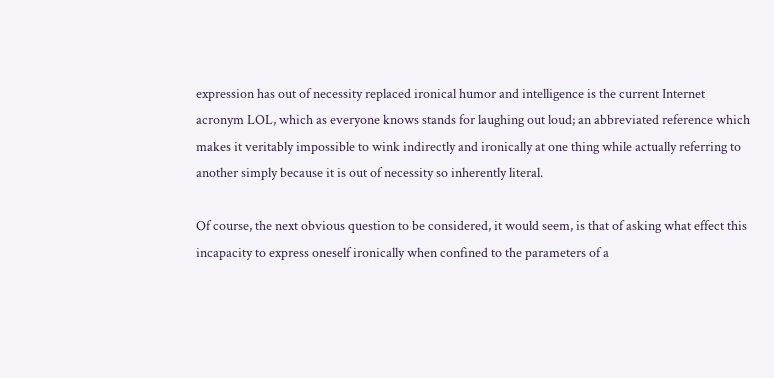expression has out of necessity replaced ironical humor and intelligence is the current Internet acronym LOL, which as everyone knows stands for laughing out loud; an abbreviated reference which makes it veritably impossible to wink indirectly and ironically at one thing while actually referring to another simply because it is out of necessity so inherently literal.

Of course, the next obvious question to be considered, it would seem, is that of asking what effect this incapacity to express oneself ironically when confined to the parameters of a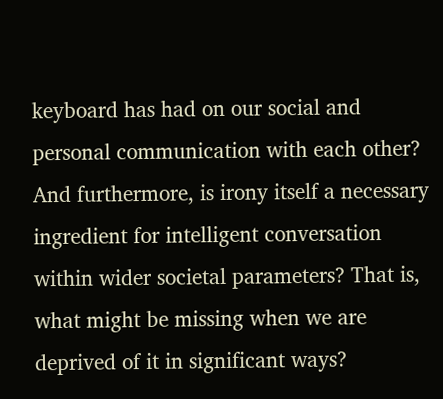keyboard has had on our social and personal communication with each other? And furthermore, is irony itself a necessary ingredient for intelligent conversation within wider societal parameters? That is, what might be missing when we are deprived of it in significant ways?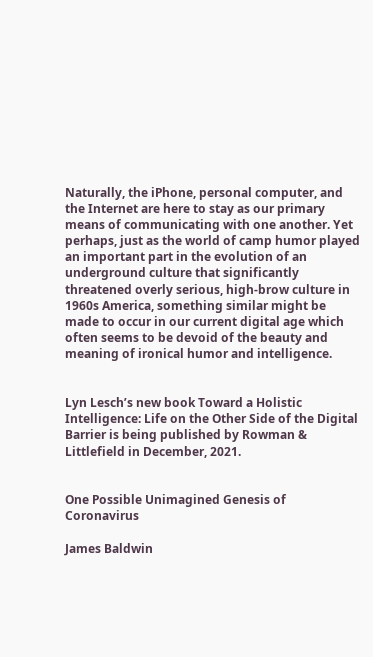Naturally, the iPhone, personal computer, and the Internet are here to stay as our primary means of communicating with one another. Yet perhaps, just as the world of camp humor played an important part in the evolution of an underground culture that significantly threatened overly serious, high-brow culture in 1960s America, something similar might be made to occur in our current digital age which often seems to be devoid of the beauty and meaning of ironical humor and intelligence.


Lyn Lesch’s new book Toward a Holistic Intelligence: Life on the Other Side of the Digital Barrier is being published by Rowman & Littlefield in December, 2021.


One Possible Unimagined Genesis of Coronavirus

James Baldwin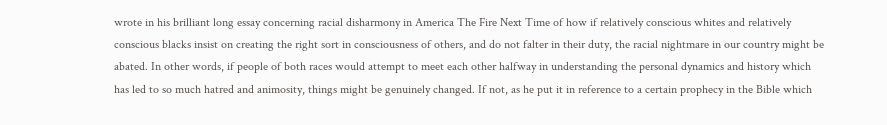wrote in his brilliant long essay concerning racial disharmony in America The Fire Next Time of how if relatively conscious whites and relatively conscious blacks insist on creating the right sort in consciousness of others, and do not falter in their duty, the racial nightmare in our country might be abated. In other words, if people of both races would attempt to meet each other halfway in understanding the personal dynamics and history which has led to so much hatred and animosity, things might be genuinely changed. If not, as he put it in reference to a certain prophecy in the Bible which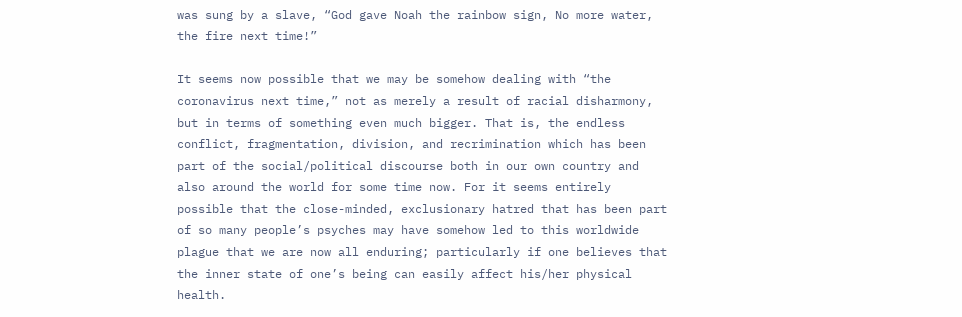was sung by a slave, “God gave Noah the rainbow sign, No more water, the fire next time!”

It seems now possible that we may be somehow dealing with “the coronavirus next time,” not as merely a result of racial disharmony, but in terms of something even much bigger. That is, the endless conflict, fragmentation, division, and recrimination which has been part of the social/political discourse both in our own country and also around the world for some time now. For it seems entirely possible that the close-minded, exclusionary hatred that has been part of so many people’s psyches may have somehow led to this worldwide plague that we are now all enduring; particularly if one believes that the inner state of one’s being can easily affect his/her physical health.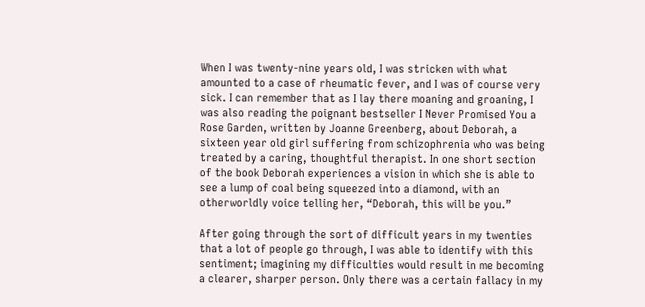When I was twenty-nine years old, I was stricken with what amounted to a case of rheumatic fever, and I was of course very sick. I can remember that as I lay there moaning and groaning, I was also reading the poignant bestseller I Never Promised You a Rose Garden, written by Joanne Greenberg, about Deborah, a sixteen year old girl suffering from schizophrenia who was being treated by a caring, thoughtful therapist. In one short section of the book Deborah experiences a vision in which she is able to see a lump of coal being squeezed into a diamond, with an otherworldly voice telling her, “Deborah, this will be you.”

After going through the sort of difficult years in my twenties that a lot of people go through, I was able to identify with this sentiment; imagining my difficulties would result in me becoming a clearer, sharper person. Only there was a certain fallacy in my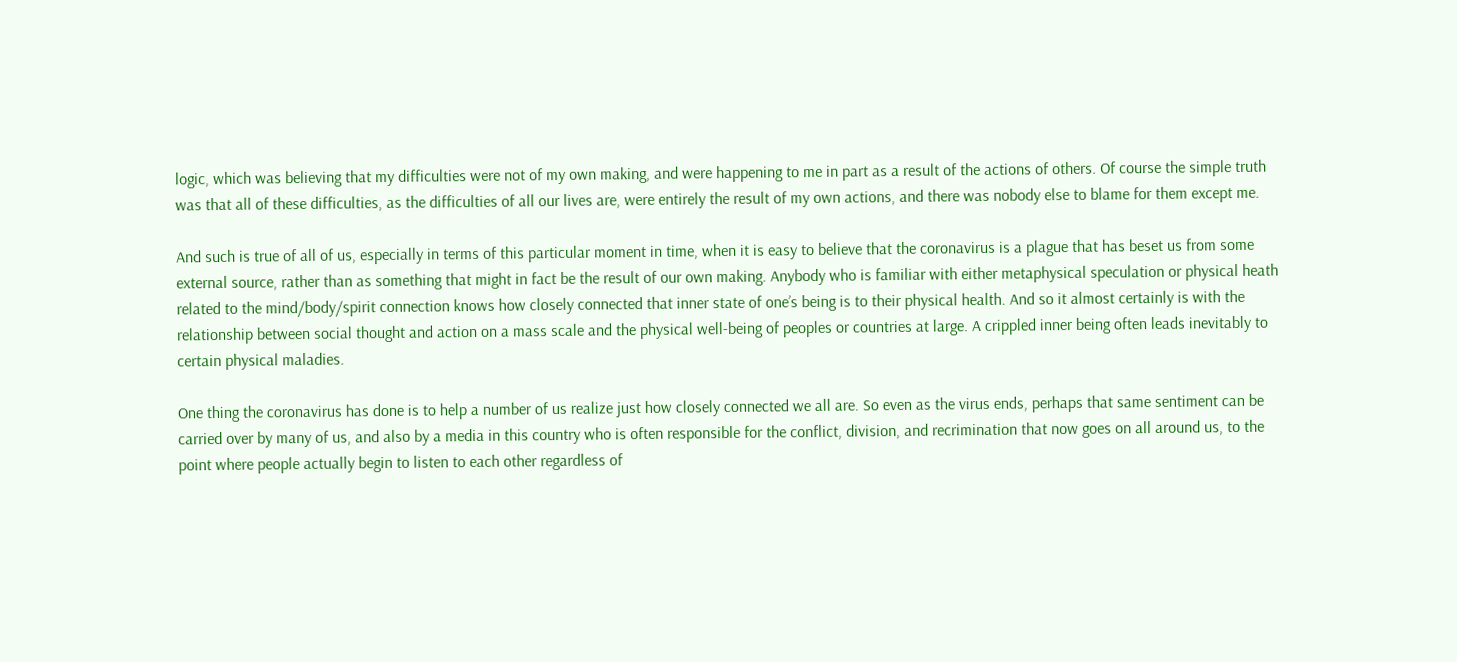logic, which was believing that my difficulties were not of my own making, and were happening to me in part as a result of the actions of others. Of course the simple truth was that all of these difficulties, as the difficulties of all our lives are, were entirely the result of my own actions, and there was nobody else to blame for them except me.

And such is true of all of us, especially in terms of this particular moment in time, when it is easy to believe that the coronavirus is a plague that has beset us from some external source, rather than as something that might in fact be the result of our own making. Anybody who is familiar with either metaphysical speculation or physical heath related to the mind/body/spirit connection knows how closely connected that inner state of one’s being is to their physical health. And so it almost certainly is with the relationship between social thought and action on a mass scale and the physical well-being of peoples or countries at large. A crippled inner being often leads inevitably to certain physical maladies.

One thing the coronavirus has done is to help a number of us realize just how closely connected we all are. So even as the virus ends, perhaps that same sentiment can be carried over by many of us, and also by a media in this country who is often responsible for the conflict, division, and recrimination that now goes on all around us, to the point where people actually begin to listen to each other regardless of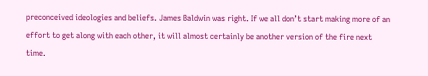preconceived ideologies and beliefs. James Baldwin was right. If we all don’t start making more of an effort to get along with each other, it will almost certainly be another version of the fire next time.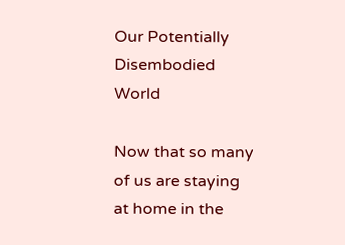Our Potentially Disembodied World

Now that so many of us are staying at home in the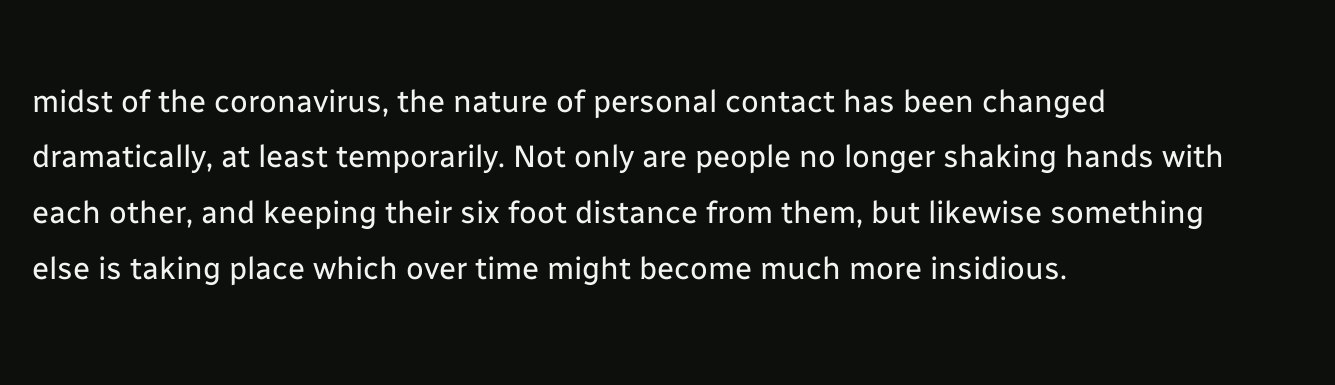midst of the coronavirus, the nature of personal contact has been changed dramatically, at least temporarily. Not only are people no longer shaking hands with each other, and keeping their six foot distance from them, but likewise something else is taking place which over time might become much more insidious.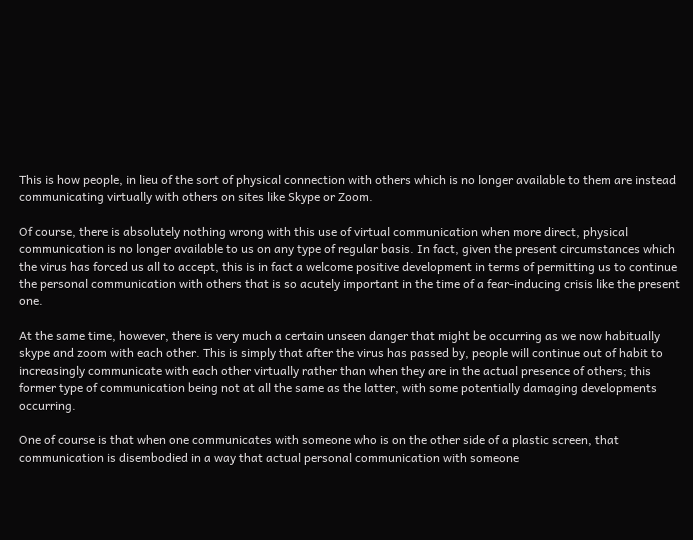This is how people, in lieu of the sort of physical connection with others which is no longer available to them are instead communicating virtually with others on sites like Skype or Zoom.

Of course, there is absolutely nothing wrong with this use of virtual communication when more direct, physical communication is no longer available to us on any type of regular basis. In fact, given the present circumstances which the virus has forced us all to accept, this is in fact a welcome positive development in terms of permitting us to continue the personal communication with others that is so acutely important in the time of a fear-inducing crisis like the present one.

At the same time, however, there is very much a certain unseen danger that might be occurring as we now habitually skype and zoom with each other. This is simply that after the virus has passed by, people will continue out of habit to increasingly communicate with each other virtually rather than when they are in the actual presence of others; this former type of communication being not at all the same as the latter, with some potentially damaging developments occurring.

One of course is that when one communicates with someone who is on the other side of a plastic screen, that communication is disembodied in a way that actual personal communication with someone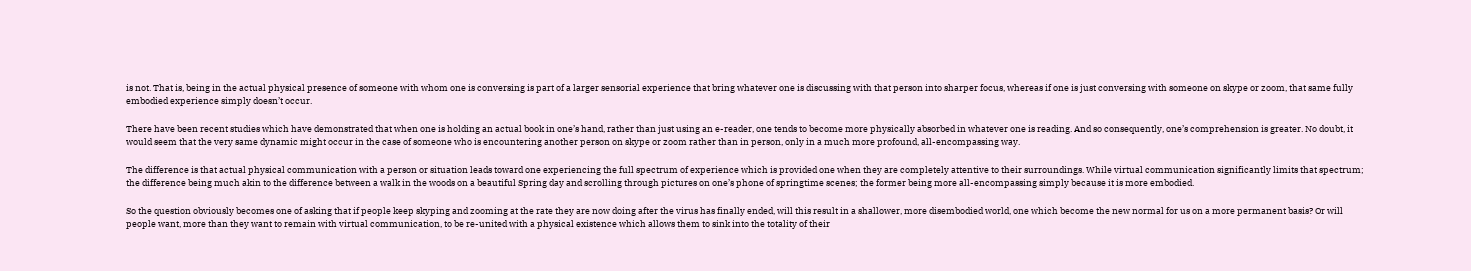is not. That is, being in the actual physical presence of someone with whom one is conversing is part of a larger sensorial experience that bring whatever one is discussing with that person into sharper focus, whereas if one is just conversing with someone on skype or zoom, that same fully embodied experience simply doesn’t occur.

There have been recent studies which have demonstrated that when one is holding an actual book in one’s hand, rather than just using an e-reader, one tends to become more physically absorbed in whatever one is reading. And so consequently, one’s comprehension is greater. No doubt, it would seem that the very same dynamic might occur in the case of someone who is encountering another person on skype or zoom rather than in person, only in a much more profound, all-encompassing way.

The difference is that actual physical communication with a person or situation leads toward one experiencing the full spectrum of experience which is provided one when they are completely attentive to their surroundings. While virtual communication significantly limits that spectrum; the difference being much akin to the difference between a walk in the woods on a beautiful Spring day and scrolling through pictures on one’s phone of springtime scenes; the former being more all-encompassing simply because it is more embodied.

So the question obviously becomes one of asking that if people keep skyping and zooming at the rate they are now doing after the virus has finally ended, will this result in a shallower, more disembodied world, one which become the new normal for us on a more permanent basis? Or will people want, more than they want to remain with virtual communication, to be re-united with a physical existence which allows them to sink into the totality of their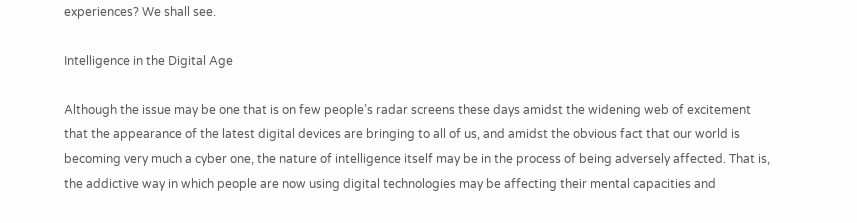experiences? We shall see.

Intelligence in the Digital Age

Although the issue may be one that is on few people’s radar screens these days amidst the widening web of excitement that the appearance of the latest digital devices are bringing to all of us, and amidst the obvious fact that our world is becoming very much a cyber one, the nature of intelligence itself may be in the process of being adversely affected. That is, the addictive way in which people are now using digital technologies may be affecting their mental capacities and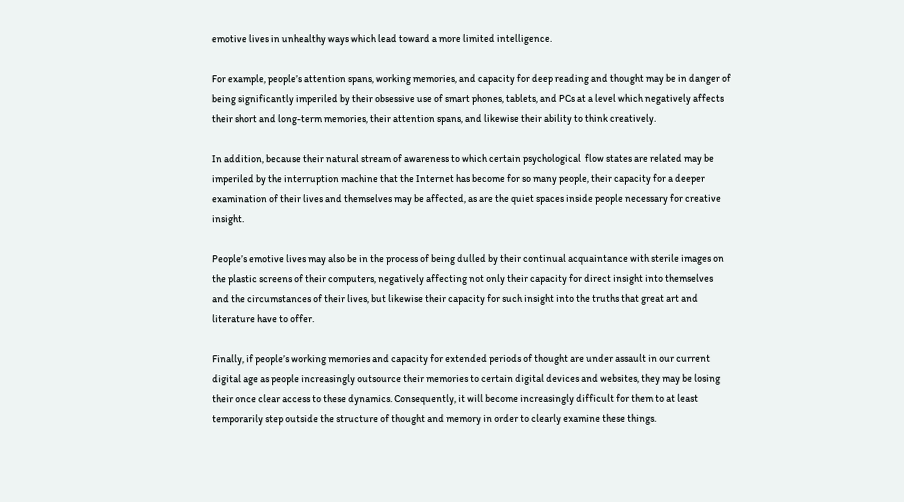emotive lives in unhealthy ways which lead toward a more limited intelligence.

For example, people’s attention spans, working memories, and capacity for deep reading and thought may be in danger of being significantly imperiled by their obsessive use of smart phones, tablets, and PCs at a level which negatively affects their short and long-term memories, their attention spans, and likewise their ability to think creatively.

In addition, because their natural stream of awareness to which certain psychological  flow states are related may be imperiled by the interruption machine that the Internet has become for so many people, their capacity for a deeper examination of their lives and themselves may be affected, as are the quiet spaces inside people necessary for creative insight.

People’s emotive lives may also be in the process of being dulled by their continual acquaintance with sterile images on the plastic screens of their computers, negatively affecting not only their capacity for direct insight into themselves and the circumstances of their lives, but likewise their capacity for such insight into the truths that great art and literature have to offer.

Finally, if people’s working memories and capacity for extended periods of thought are under assault in our current digital age as people increasingly outsource their memories to certain digital devices and websites, they may be losing their once clear access to these dynamics. Consequently, it will become increasingly difficult for them to at least temporarily step outside the structure of thought and memory in order to clearly examine these things.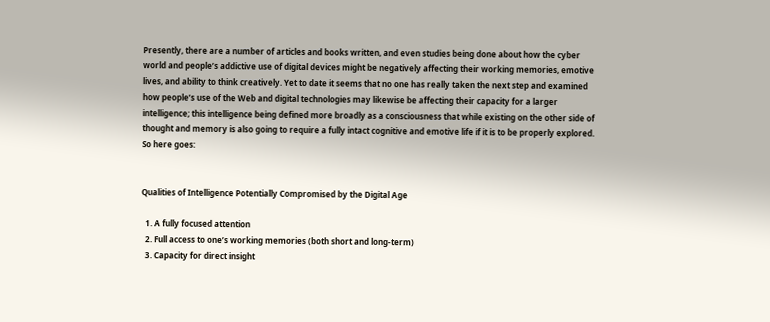Presently, there are a number of articles and books written, and even studies being done about how the cyber world and people’s addictive use of digital devices might be negatively affecting their working memories, emotive lives, and ability to think creatively. Yet to date it seems that no one has really taken the next step and examined how people’s use of the Web and digital technologies may likewise be affecting their capacity for a larger intelligence; this intelligence being defined more broadly as a consciousness that while existing on the other side of thought and memory is also going to require a fully intact cognitive and emotive life if it is to be properly explored. So here goes:


Qualities of Intelligence Potentially Compromised by the Digital Age

  1. A fully focused attention
  2. Full access to one’s working memories (both short and long-term)
  3. Capacity for direct insight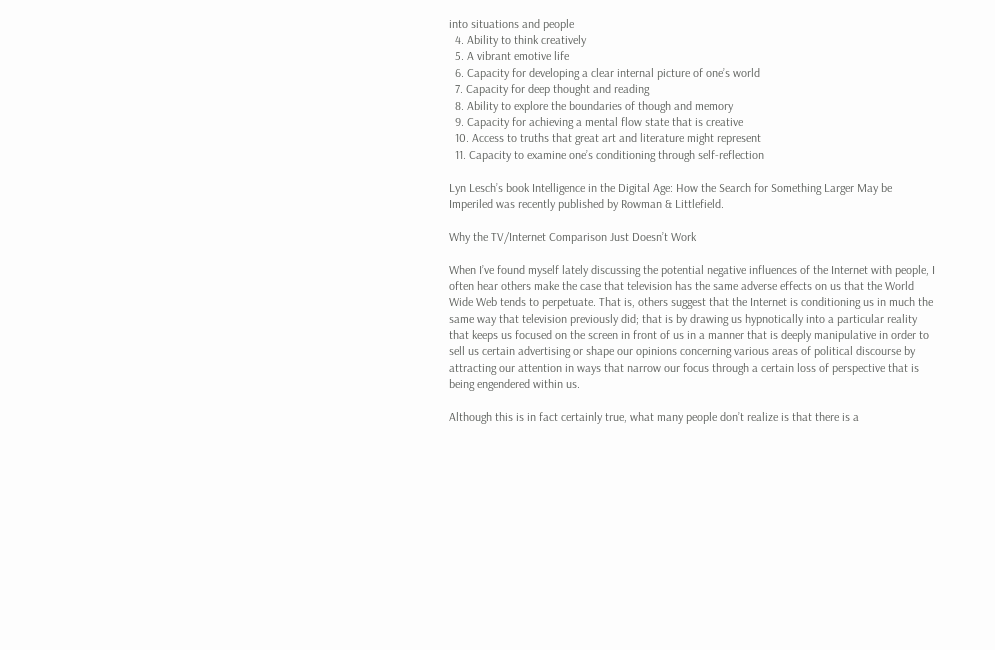into situations and people
  4. Ability to think creatively
  5. A vibrant emotive life
  6. Capacity for developing a clear internal picture of one’s world
  7. Capacity for deep thought and reading
  8. Ability to explore the boundaries of though and memory
  9. Capacity for achieving a mental flow state that is creative
  10. Access to truths that great art and literature might represent
  11. Capacity to examine one’s conditioning through self-reflection

Lyn Lesch’s book Intelligence in the Digital Age: How the Search for Something Larger May be Imperiled was recently published by Rowman & Littlefield.

Why the TV/Internet Comparison Just Doesn’t Work

When I’ve found myself lately discussing the potential negative influences of the Internet with people, I often hear others make the case that television has the same adverse effects on us that the World Wide Web tends to perpetuate. That is, others suggest that the Internet is conditioning us in much the same way that television previously did; that is by drawing us hypnotically into a particular reality that keeps us focused on the screen in front of us in a manner that is deeply manipulative in order to sell us certain advertising or shape our opinions concerning various areas of political discourse by attracting our attention in ways that narrow our focus through a certain loss of perspective that is being engendered within us.

Although this is in fact certainly true, what many people don’t realize is that there is a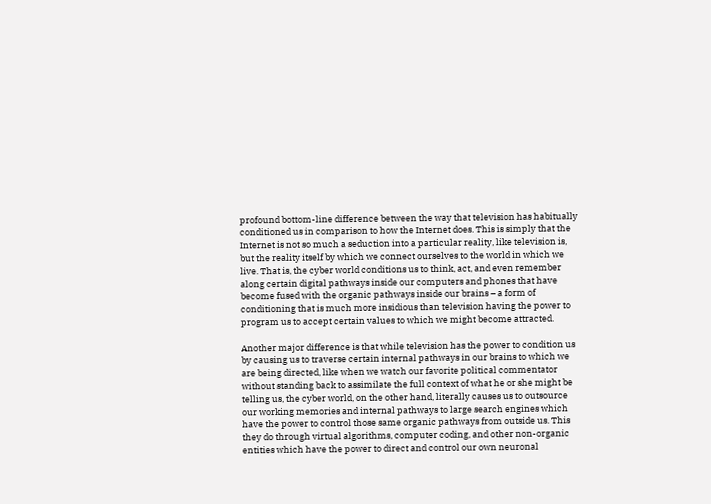profound bottom-line difference between the way that television has habitually conditioned us in comparison to how the Internet does. This is simply that the Internet is not so much a seduction into a particular reality, like television is, but the reality itself by which we connect ourselves to the world in which we live. That is, the cyber world conditions us to think, act, and even remember along certain digital pathways inside our computers and phones that have become fused with the organic pathways inside our brains – a form of conditioning that is much more insidious than television having the power to program us to accept certain values to which we might become attracted.

Another major difference is that while television has the power to condition us by causing us to traverse certain internal pathways in our brains to which we are being directed, like when we watch our favorite political commentator without standing back to assimilate the full context of what he or she might be telling us, the cyber world, on the other hand, literally causes us to outsource our working memories and internal pathways to large search engines which have the power to control those same organic pathways from outside us. This they do through virtual algorithms, computer coding, and other non-organic entities which have the power to direct and control our own neuronal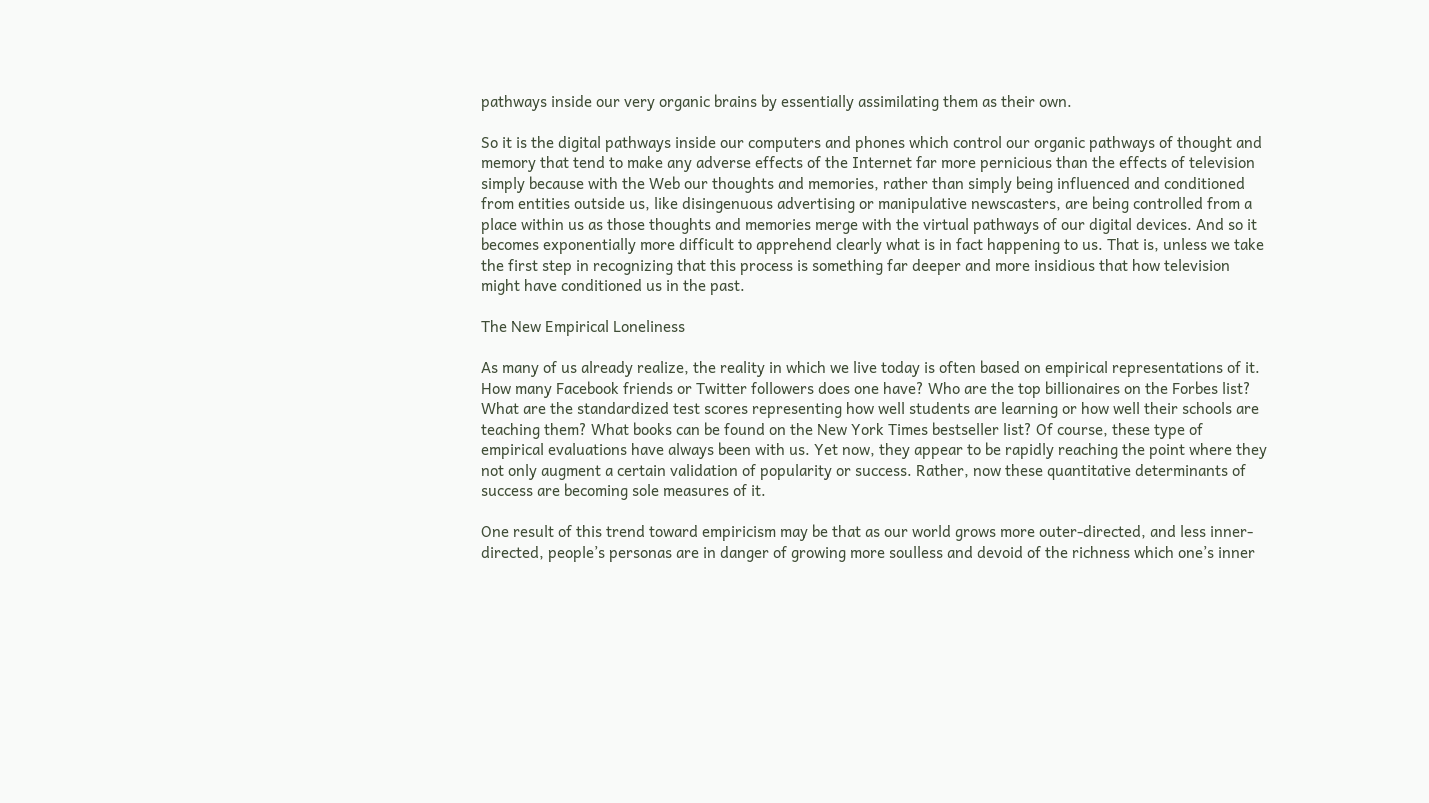pathways inside our very organic brains by essentially assimilating them as their own.

So it is the digital pathways inside our computers and phones which control our organic pathways of thought and memory that tend to make any adverse effects of the Internet far more pernicious than the effects of television simply because with the Web our thoughts and memories, rather than simply being influenced and conditioned from entities outside us, like disingenuous advertising or manipulative newscasters, are being controlled from a place within us as those thoughts and memories merge with the virtual pathways of our digital devices. And so it becomes exponentially more difficult to apprehend clearly what is in fact happening to us. That is, unless we take the first step in recognizing that this process is something far deeper and more insidious that how television might have conditioned us in the past.

The New Empirical Loneliness

As many of us already realize, the reality in which we live today is often based on empirical representations of it. How many Facebook friends or Twitter followers does one have? Who are the top billionaires on the Forbes list? What are the standardized test scores representing how well students are learning or how well their schools are teaching them? What books can be found on the New York Times bestseller list? Of course, these type of empirical evaluations have always been with us. Yet now, they appear to be rapidly reaching the point where they not only augment a certain validation of popularity or success. Rather, now these quantitative determinants of success are becoming sole measures of it.

One result of this trend toward empiricism may be that as our world grows more outer-directed, and less inner-directed, people’s personas are in danger of growing more soulless and devoid of the richness which one’s inner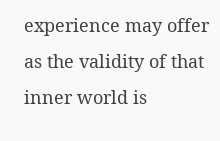experience may offer as the validity of that inner world is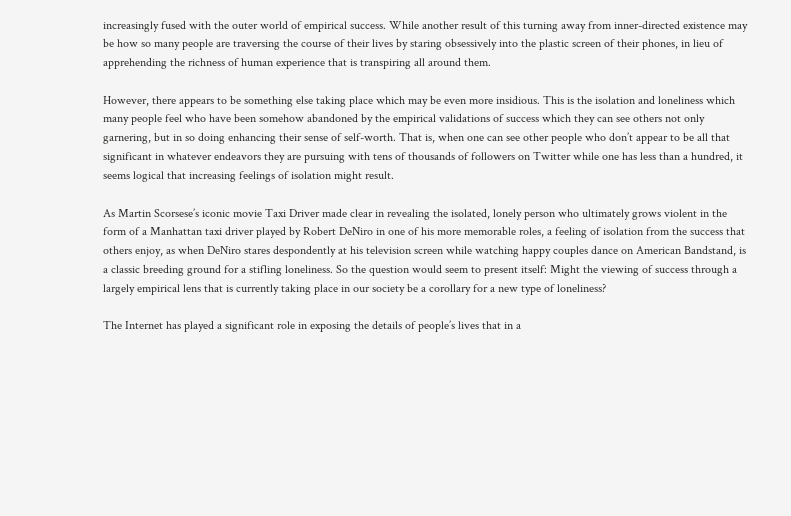increasingly fused with the outer world of empirical success. While another result of this turning away from inner-directed existence may be how so many people are traversing the course of their lives by staring obsessively into the plastic screen of their phones, in lieu of apprehending the richness of human experience that is transpiring all around them.

However, there appears to be something else taking place which may be even more insidious. This is the isolation and loneliness which many people feel who have been somehow abandoned by the empirical validations of success which they can see others not only garnering, but in so doing enhancing their sense of self-worth. That is, when one can see other people who don’t appear to be all that significant in whatever endeavors they are pursuing with tens of thousands of followers on Twitter while one has less than a hundred, it seems logical that increasing feelings of isolation might result.

As Martin Scorsese’s iconic movie Taxi Driver made clear in revealing the isolated, lonely person who ultimately grows violent in the form of a Manhattan taxi driver played by Robert DeNiro in one of his more memorable roles, a feeling of isolation from the success that others enjoy, as when DeNiro stares despondently at his television screen while watching happy couples dance on American Bandstand, is a classic breeding ground for a stifling loneliness. So the question would seem to present itself: Might the viewing of success through a largely empirical lens that is currently taking place in our society be a corollary for a new type of loneliness?

The Internet has played a significant role in exposing the details of people’s lives that in a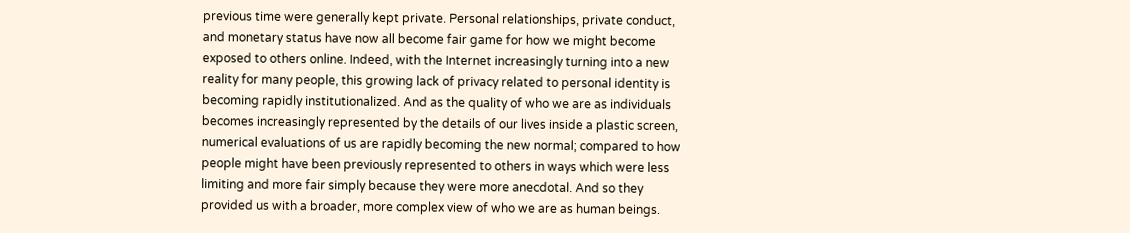previous time were generally kept private. Personal relationships, private conduct, and monetary status have now all become fair game for how we might become exposed to others online. Indeed, with the Internet increasingly turning into a new reality for many people, this growing lack of privacy related to personal identity is becoming rapidly institutionalized. And as the quality of who we are as individuals becomes increasingly represented by the details of our lives inside a plastic screen, numerical evaluations of us are rapidly becoming the new normal; compared to how people might have been previously represented to others in ways which were less limiting and more fair simply because they were more anecdotal. And so they provided us with a broader, more complex view of who we are as human beings.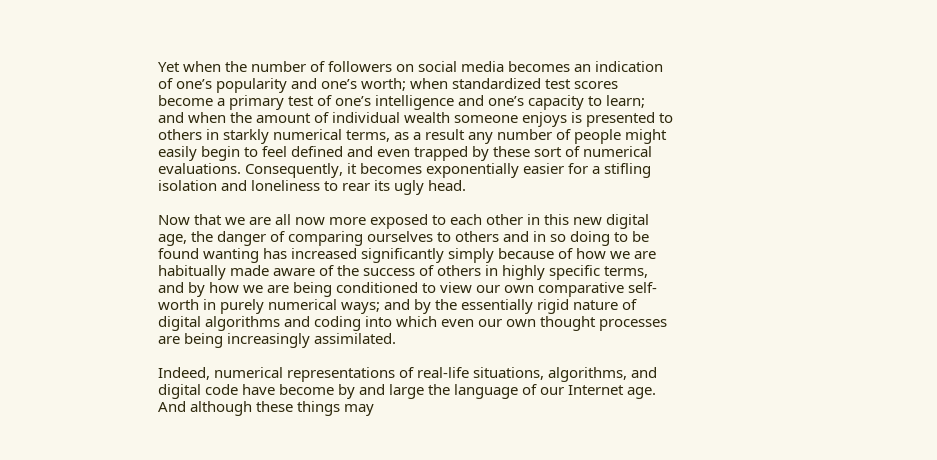Yet when the number of followers on social media becomes an indication of one’s popularity and one’s worth; when standardized test scores become a primary test of one’s intelligence and one’s capacity to learn; and when the amount of individual wealth someone enjoys is presented to others in starkly numerical terms, as a result any number of people might easily begin to feel defined and even trapped by these sort of numerical evaluations. Consequently, it becomes exponentially easier for a stifling isolation and loneliness to rear its ugly head.

Now that we are all now more exposed to each other in this new digital age, the danger of comparing ourselves to others and in so doing to be found wanting has increased significantly simply because of how we are habitually made aware of the success of others in highly specific terms, and by how we are being conditioned to view our own comparative self-worth in purely numerical ways; and by the essentially rigid nature of digital algorithms and coding into which even our own thought processes are being increasingly assimilated.

Indeed, numerical representations of real-life situations, algorithms, and digital code have become by and large the language of our Internet age. And although these things may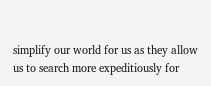simplify our world for us as they allow us to search more expeditiously for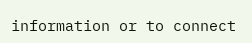information or to connect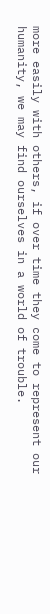more easily with others, if over time they come to represent our humanity, we may find ourselves in a world of trouble.